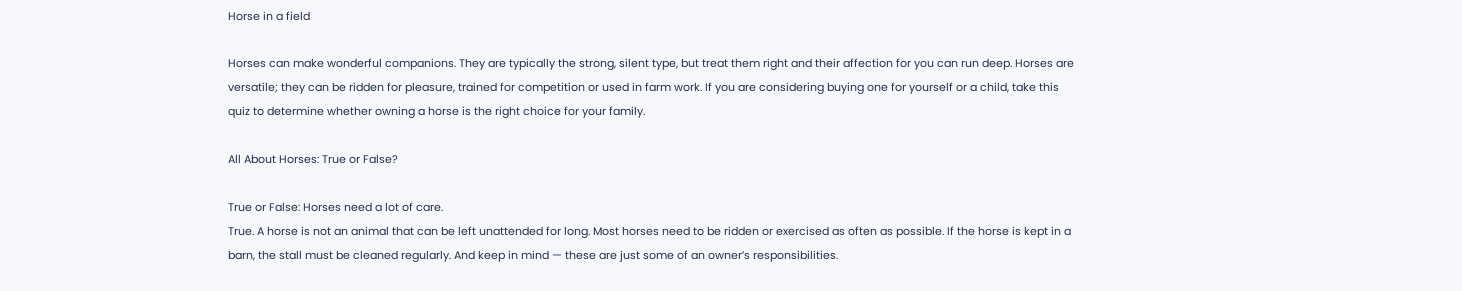Horse in a field

Horses can make wonderful companions. They are typically the strong, silent type, but treat them right and their affection for you can run deep. Horses are versatile; they can be ridden for pleasure, trained for competition or used in farm work. If you are considering buying one for yourself or a child, take this quiz to determine whether owning a horse is the right choice for your family.

All About Horses: True or False?

True or False: Horses need a lot of care.
True. A horse is not an animal that can be left unattended for long. Most horses need to be ridden or exercised as often as possible. If the horse is kept in a barn, the stall must be cleaned regularly. And keep in mind — these are just some of an owner’s responsibilities.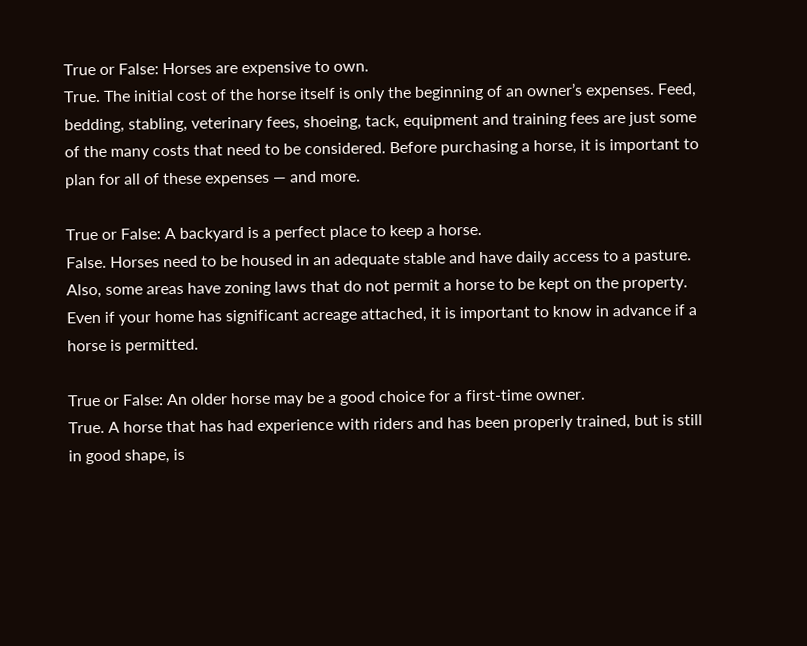True or False: Horses are expensive to own.
True. The initial cost of the horse itself is only the beginning of an owner’s expenses. Feed, bedding, stabling, veterinary fees, shoeing, tack, equipment and training fees are just some of the many costs that need to be considered. Before purchasing a horse, it is important to plan for all of these expenses — and more.

True or False: A backyard is a perfect place to keep a horse.
False. Horses need to be housed in an adequate stable and have daily access to a pasture. Also, some areas have zoning laws that do not permit a horse to be kept on the property. Even if your home has significant acreage attached, it is important to know in advance if a horse is permitted.

True or False: An older horse may be a good choice for a first-time owner.
True. A horse that has had experience with riders and has been properly trained, but is still in good shape, is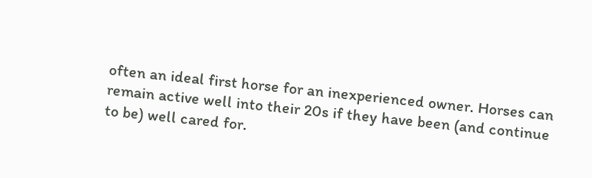often an ideal first horse for an inexperienced owner. Horses can remain active well into their 20s if they have been (and continue to be) well cared for.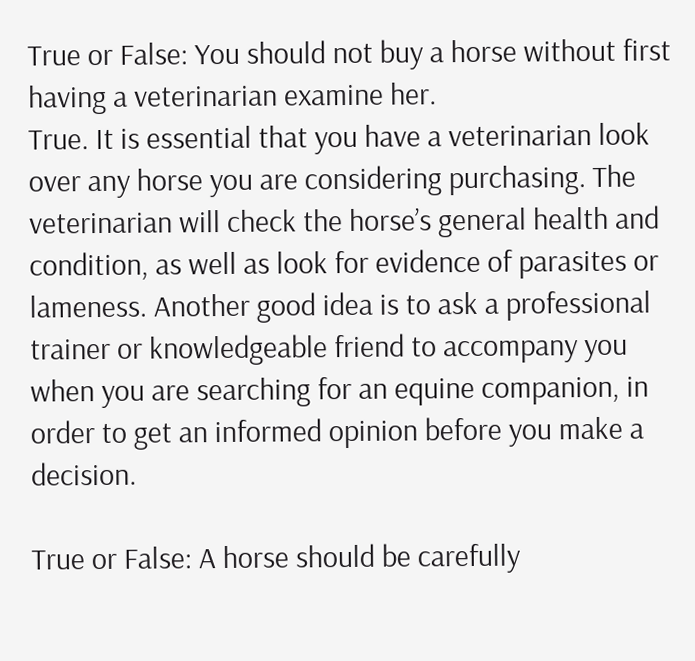True or False: You should not buy a horse without first having a veterinarian examine her.
True. It is essential that you have a veterinarian look over any horse you are considering purchasing. The veterinarian will check the horse’s general health and condition, as well as look for evidence of parasites or lameness. Another good idea is to ask a professional trainer or knowledgeable friend to accompany you when you are searching for an equine companion, in order to get an informed opinion before you make a decision.

True or False: A horse should be carefully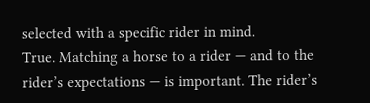selected with a specific rider in mind.
True. Matching a horse to a rider — and to the rider’s expectations — is important. The rider’s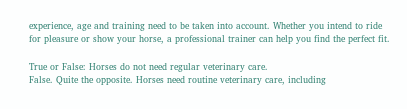experience, age and training need to be taken into account. Whether you intend to ride for pleasure or show your horse, a professional trainer can help you find the perfect fit.

True or False: Horses do not need regular veterinary care.
False. Quite the opposite. Horses need routine veterinary care, including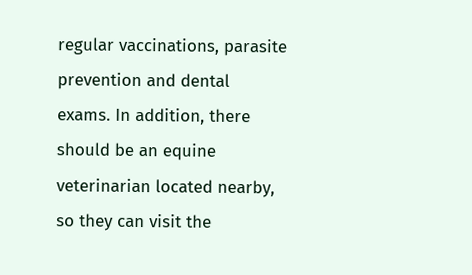regular vaccinations, parasite prevention and dental exams. In addition, there should be an equine veterinarian located nearby, so they can visit the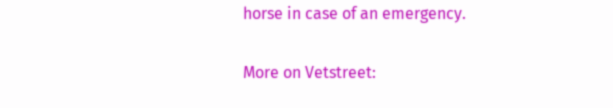horse in case of an emergency.

More on Vetstreet: